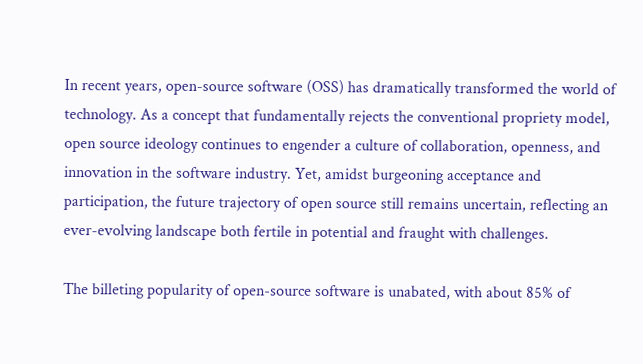In recent years, open-source software (OSS) has dramatically transformed the world of technology. As a concept that fundamentally rejects the conventional propriety model, open source ideology continues to engender a culture of collaboration, openness, and innovation in the software industry. Yet, amidst burgeoning acceptance and participation, the future trajectory of open source still remains uncertain, reflecting an ever-evolving landscape both fertile in potential and fraught with challenges.

The billeting popularity of open-source software is unabated, with about 85% of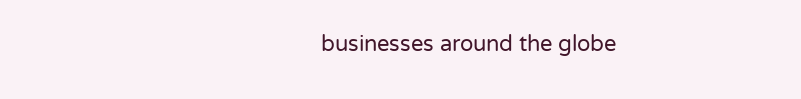businesses around the globe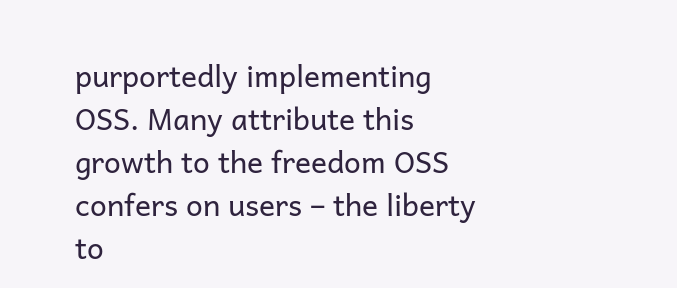purportedly implementing OSS. Many attribute this growth to the freedom OSS confers on users – the liberty to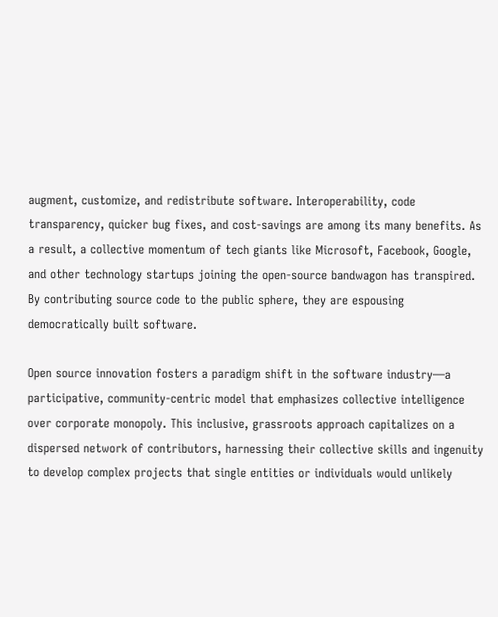augment, customize, and redistribute software. Interoperability, code transparency, quicker bug fixes, and cost-savings are among its many benefits. As a result, a collective momentum of tech giants like Microsoft, Facebook, Google, and other technology startups joining the open-source bandwagon has transpired. By contributing source code to the public sphere, they are espousing democratically built software.

Open source innovation fosters a paradigm shift in the software industry—a participative, community-centric model that emphasizes collective intelligence over corporate monopoly. This inclusive, grassroots approach capitalizes on a dispersed network of contributors, harnessing their collective skills and ingenuity to develop complex projects that single entities or individuals would unlikely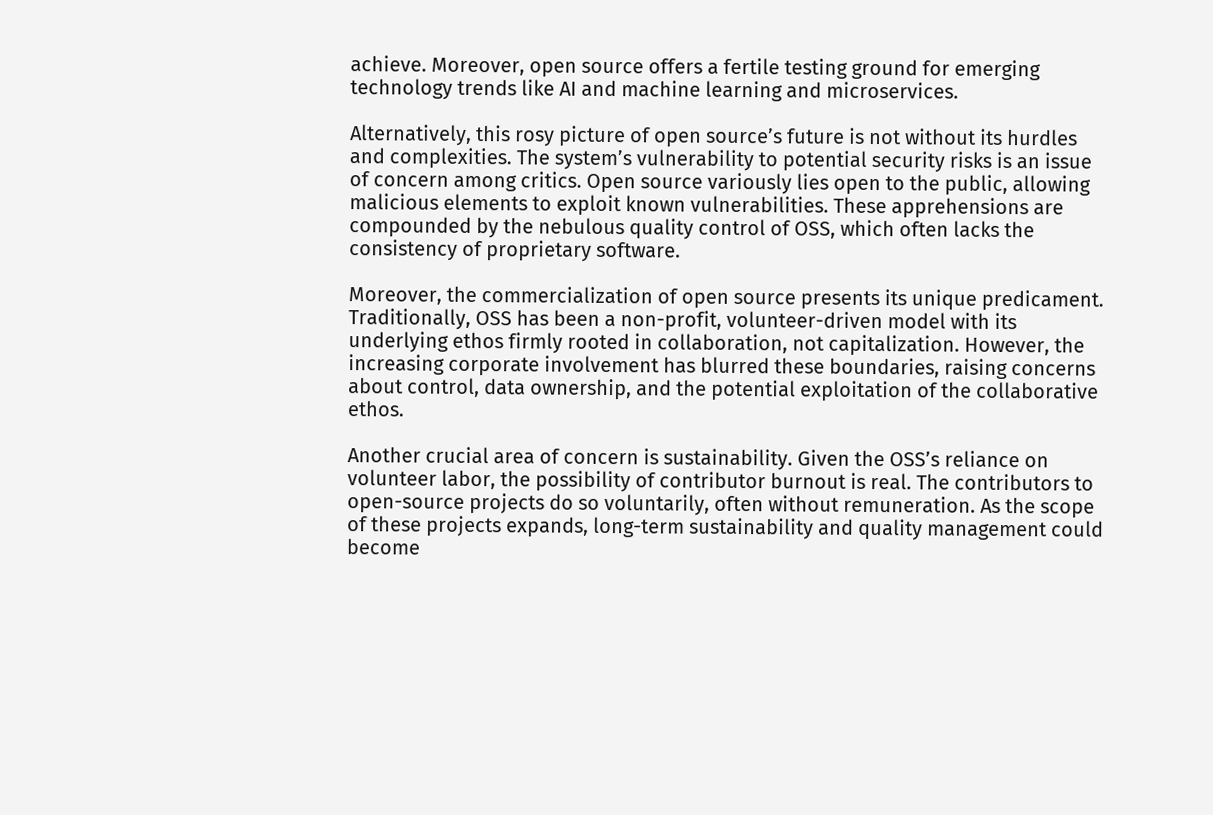achieve. Moreover, open source offers a fertile testing ground for emerging technology trends like AI and machine learning and microservices.

Alternatively, this rosy picture of open source’s future is not without its hurdles and complexities. The system’s vulnerability to potential security risks is an issue of concern among critics. Open source variously lies open to the public, allowing malicious elements to exploit known vulnerabilities. These apprehensions are compounded by the nebulous quality control of OSS, which often lacks the consistency of proprietary software.

Moreover, the commercialization of open source presents its unique predicament. Traditionally, OSS has been a non-profit, volunteer-driven model with its underlying ethos firmly rooted in collaboration, not capitalization. However, the increasing corporate involvement has blurred these boundaries, raising concerns about control, data ownership, and the potential exploitation of the collaborative ethos.

Another crucial area of concern is sustainability. Given the OSS’s reliance on volunteer labor, the possibility of contributor burnout is real. The contributors to open-source projects do so voluntarily, often without remuneration. As the scope of these projects expands, long-term sustainability and quality management could become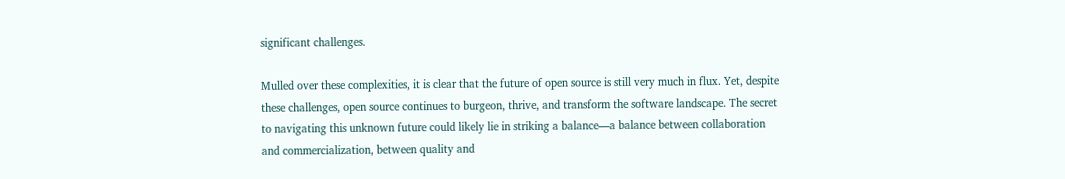significant challenges.

Mulled over these complexities, it is clear that the future of open source is still very much in flux. Yet, despite these challenges, open source continues to burgeon, thrive, and transform the software landscape. The secret to navigating this unknown future could likely lie in striking a balance—a balance between collaboration and commercialization, between quality and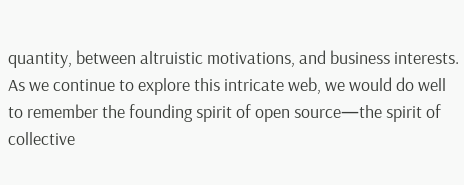quantity, between altruistic motivations, and business interests. As we continue to explore this intricate web, we would do well to remember the founding spirit of open source—the spirit of collective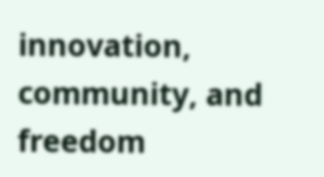innovation, community, and freedom